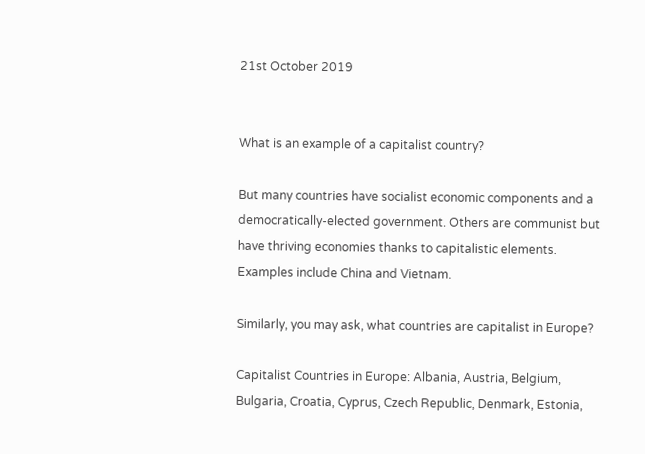21st October 2019


What is an example of a capitalist country?

But many countries have socialist economic components and a democratically-elected government. Others are communist but have thriving economies thanks to capitalistic elements. Examples include China and Vietnam.

Similarly, you may ask, what countries are capitalist in Europe?

Capitalist Countries in Europe: Albania, Austria, Belgium, Bulgaria, Croatia, Cyprus, Czech Republic, Denmark, Estonia,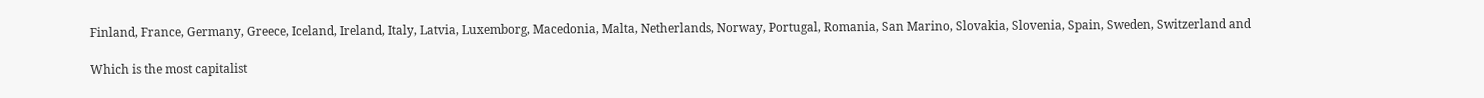Finland, France, Germany, Greece, Iceland, Ireland, Italy, Latvia, Luxemborg, Macedonia, Malta, Netherlands, Norway, Portugal, Romania, San Marino, Slovakia, Slovenia, Spain, Sweden, Switzerland and

Which is the most capitalist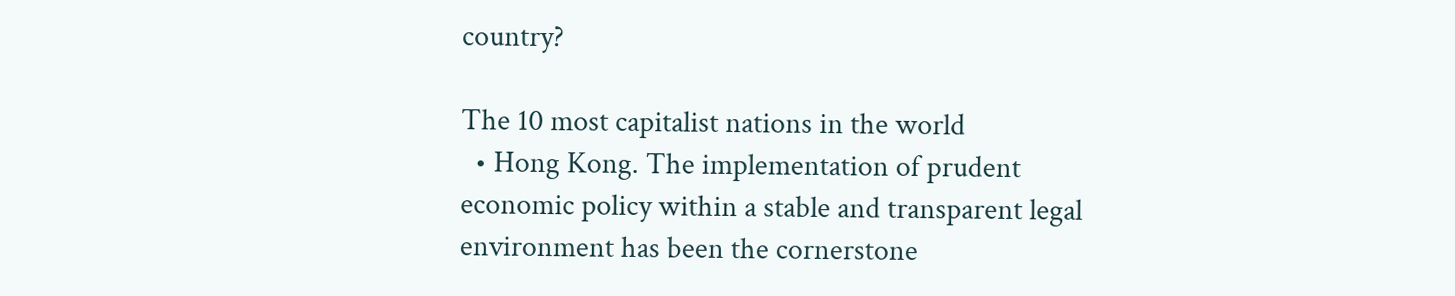country?

The 10 most capitalist nations in the world
  • Hong Kong. The implementation of prudent economic policy within a stable and transparent legal environment has been the cornerstone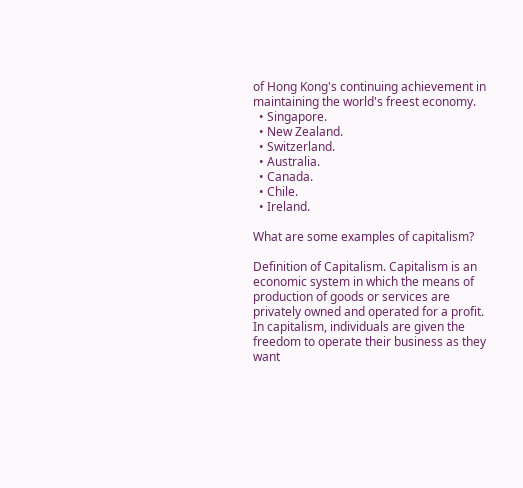of Hong Kong's continuing achievement in maintaining the world's freest economy.
  • Singapore.
  • New Zealand.
  • Switzerland.
  • Australia.
  • Canada.
  • Chile.
  • Ireland.

What are some examples of capitalism?

Definition of Capitalism. Capitalism is an economic system in which the means of production of goods or services are privately owned and operated for a profit. In capitalism, individuals are given the freedom to operate their business as they want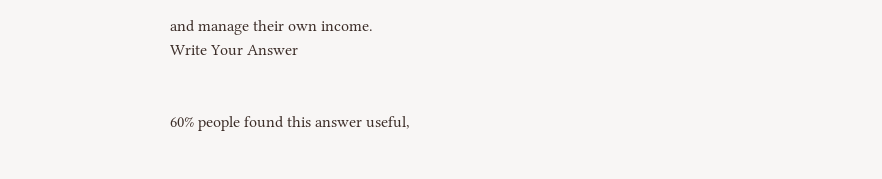and manage their own income.
Write Your Answer


60% people found this answer useful,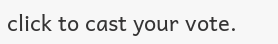click to cast your vote.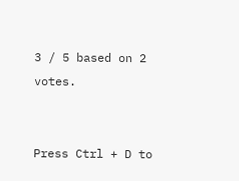3 / 5 based on 2 votes.


Press Ctrl + D to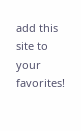add this site to your favorites!